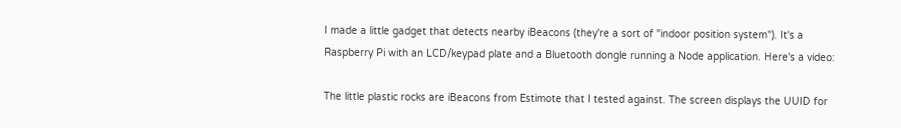I made a little gadget that detects nearby iBeacons (they're a sort of "indoor position system"). It's a Raspberry Pi with an LCD/keypad plate and a Bluetooth dongle running a Node application. Here's a video:

The little plastic rocks are iBeacons from Estimote that I tested against. The screen displays the UUID for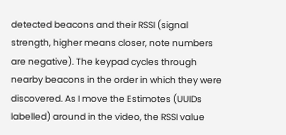detected beacons and their RSSI (signal strength, higher means closer, note numbers are negative). The keypad cycles through nearby beacons in the order in which they were discovered. As I move the Estimotes (UUIDs labelled) around in the video, the RSSI value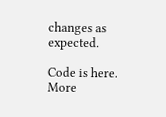changes as expected.

Code is here. More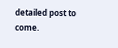detailed post to come.